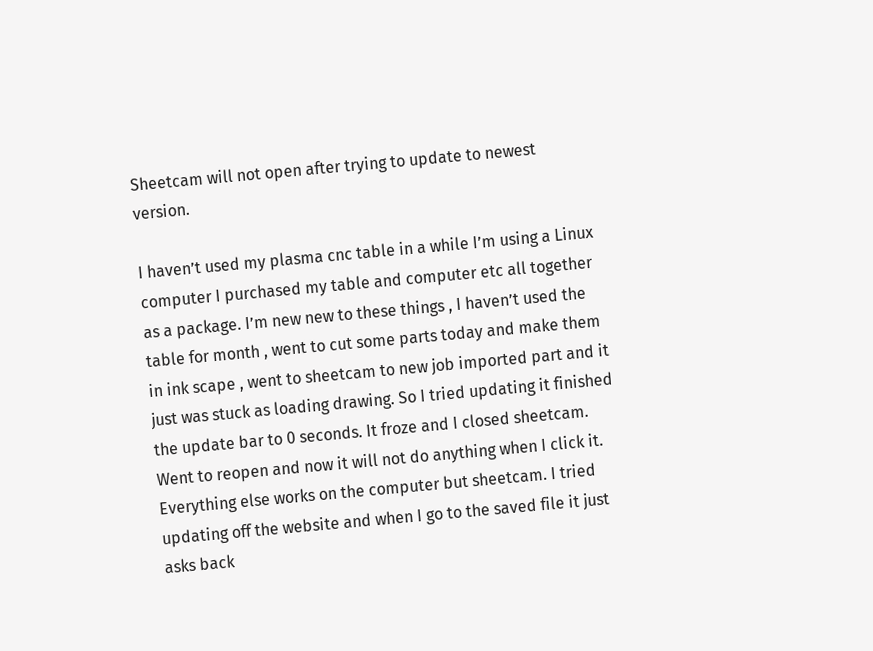Sheetcam will not open after trying to update to newest version.

I haven’t used my plasma cnc table in a while I’m using a Linux computer I purchased my table and computer etc all together as a package. I’m new new to these things , I haven’t used the table for month , went to cut some parts today and make them in ink scape , went to sheetcam to new job imported part and it just was stuck as loading drawing. So I tried updating it finished the update bar to 0 seconds. It froze and I closed sheetcam. Went to reopen and now it will not do anything when I click it. Everything else works on the computer but sheetcam. I tried updating off the website and when I go to the saved file it just asks back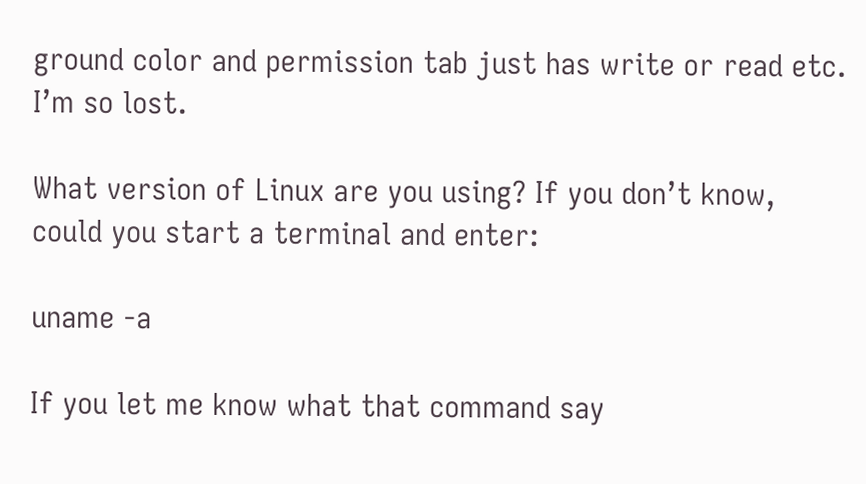ground color and permission tab just has write or read etc. I’m so lost.

What version of Linux are you using? If you don’t know, could you start a terminal and enter:

uname -a

If you let me know what that command say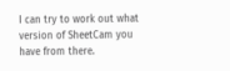I can try to work out what version of SheetCam you have from there.